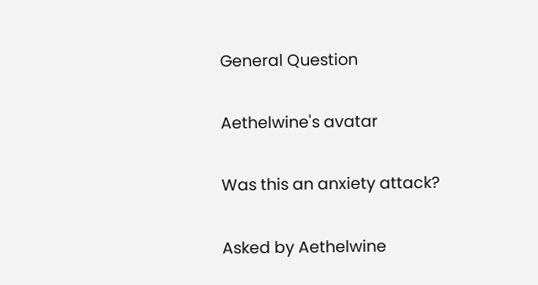General Question

Aethelwine's avatar

Was this an anxiety attack?

Asked by Aethelwine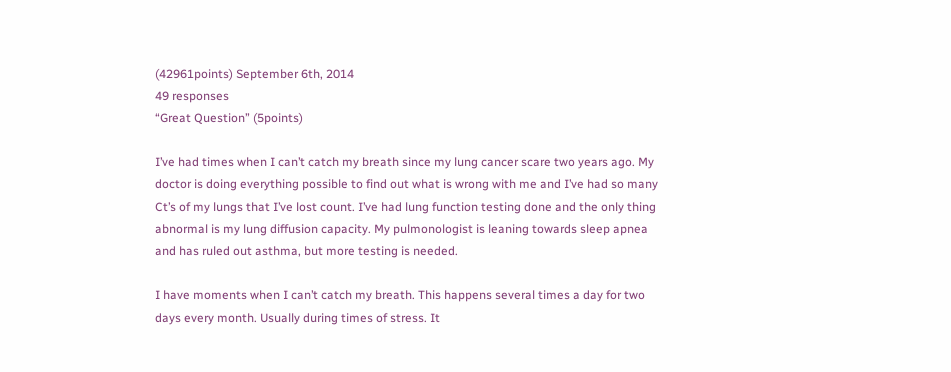(42961points) September 6th, 2014
49 responses
“Great Question” (5points)

I’ve had times when I can’t catch my breath since my lung cancer scare two years ago. My doctor is doing everything possible to find out what is wrong with me and I’ve had so many Ct’s of my lungs that I’ve lost count. I’ve had lung function testing done and the only thing abnormal is my lung diffusion capacity. My pulmonologist is leaning towards sleep apnea and has ruled out asthma, but more testing is needed.

I have moments when I can’t catch my breath. This happens several times a day for two days every month. Usually during times of stress. It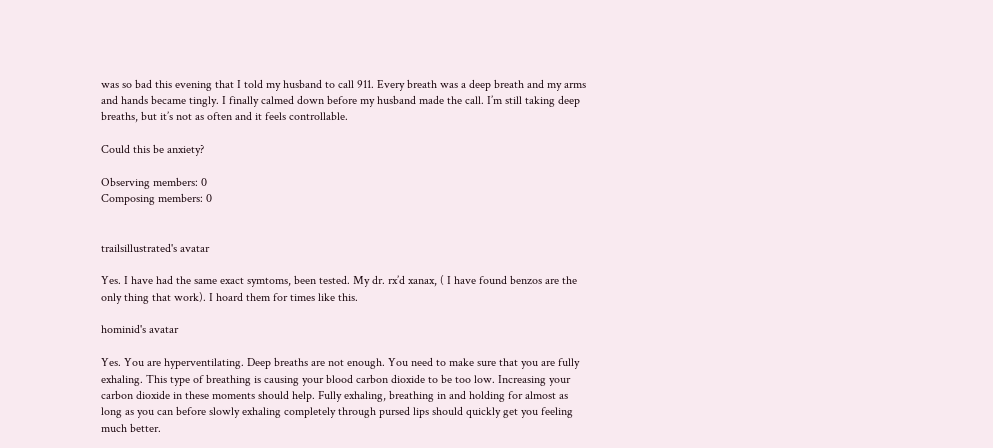was so bad this evening that I told my husband to call 911. Every breath was a deep breath and my arms and hands became tingly. I finally calmed down before my husband made the call. I’m still taking deep breaths, but it’s not as often and it feels controllable.

Could this be anxiety?

Observing members: 0
Composing members: 0


trailsillustrated's avatar

Yes. I have had the same exact symtoms, been tested. My dr. rx’d xanax, ( I have found benzos are the only thing that work). I hoard them for times like this.

hominid's avatar

Yes. You are hyperventilating. Deep breaths are not enough. You need to make sure that you are fully exhaling. This type of breathing is causing your blood carbon dioxide to be too low. Increasing your carbon dioxide in these moments should help. Fully exhaling, breathing in and holding for almost as long as you can before slowly exhaling completely through pursed lips should quickly get you feeling much better.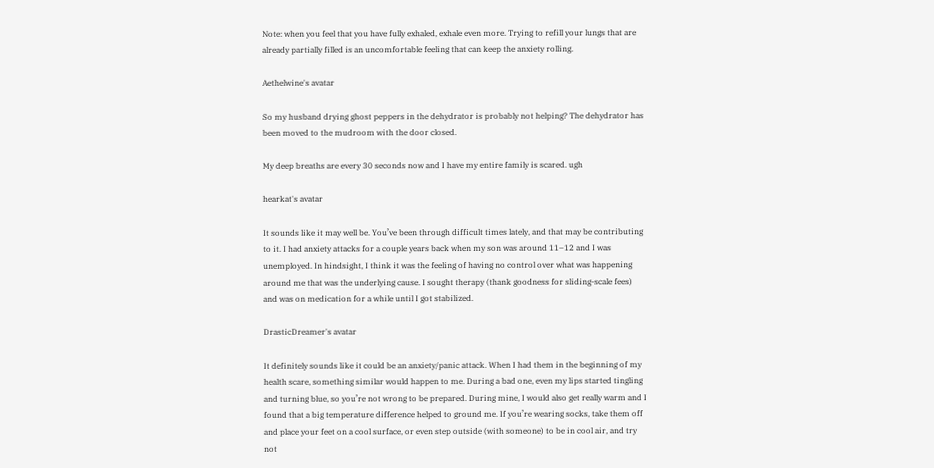Note: when you feel that you have fully exhaled, exhale even more. Trying to refill your lungs that are already partially filled is an uncomfortable feeling that can keep the anxiety rolling.

Aethelwine's avatar

So my husband drying ghost peppers in the dehydrator is probably not helping? The dehydrator has been moved to the mudroom with the door closed.

My deep breaths are every 30 seconds now and I have my entire family is scared. ugh

hearkat's avatar

It sounds like it may well be. You’ve been through difficult times lately, and that may be contributing to it. I had anxiety attacks for a couple years back when my son was around 11–12 and I was unemployed. In hindsight, I think it was the feeling of having no control over what was happening around me that was the underlying cause. I sought therapy (thank goodness for sliding-scale fees) and was on medication for a while until I got stabilized.

DrasticDreamer's avatar

It definitely sounds like it could be an anxiety/panic attack. When I had them in the beginning of my health scare, something similar would happen to me. During a bad one, even my lips started tingling and turning blue, so you’re not wrong to be prepared. During mine, I would also get really warm and I found that a big temperature difference helped to ground me. If you’re wearing socks, take them off and place your feet on a cool surface, or even step outside (with someone) to be in cool air, and try not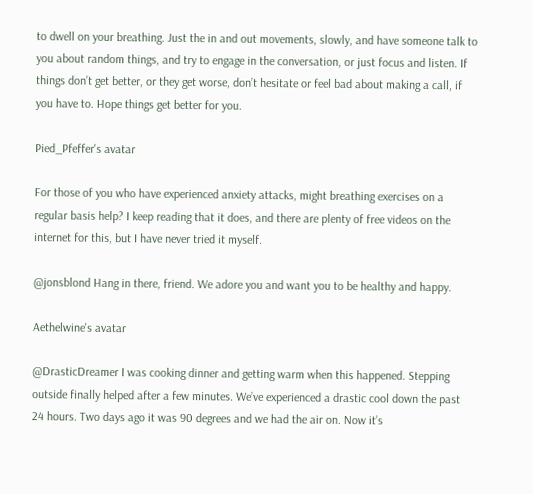to dwell on your breathing. Just the in and out movements, slowly, and have someone talk to you about random things, and try to engage in the conversation, or just focus and listen. If things don’t get better, or they get worse, don’t hesitate or feel bad about making a call, if you have to. Hope things get better for you.

Pied_Pfeffer's avatar

For those of you who have experienced anxiety attacks, might breathing exercises on a regular basis help? I keep reading that it does, and there are plenty of free videos on the internet for this, but I have never tried it myself.

@jonsblond Hang in there, friend. We adore you and want you to be healthy and happy.

Aethelwine's avatar

@DrasticDreamer I was cooking dinner and getting warm when this happened. Stepping outside finally helped after a few minutes. We’ve experienced a drastic cool down the past 24 hours. Two days ago it was 90 degrees and we had the air on. Now it’s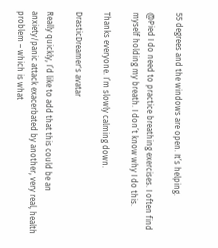55 degrees and the windows are open. It’s helping.

@Pied I do need to practice breathing exercises. I often find myself holding my breath. I don’t know why I do this.

Thanks everyone. I’m slowly calming down.

DrasticDreamer's avatar

Really quickly, I’d like to add that this could be an anxiety/panic attack exacerbated by another, very real, health problem – which is what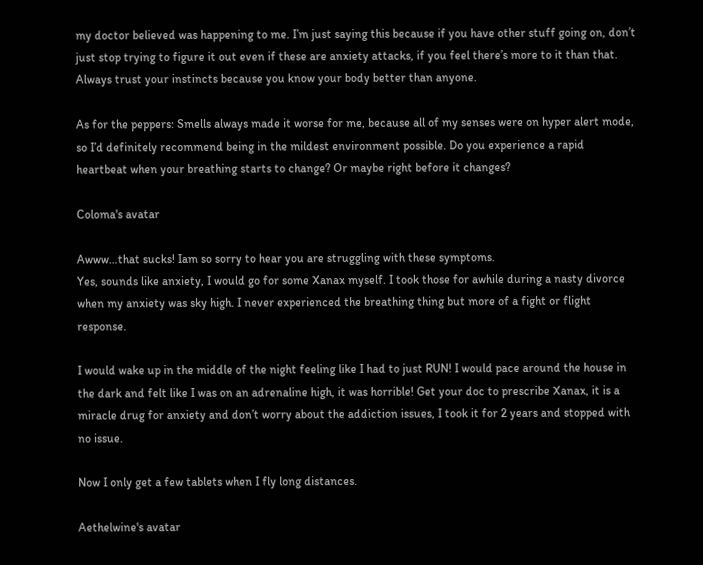my doctor believed was happening to me. I’m just saying this because if you have other stuff going on, don’t just stop trying to figure it out even if these are anxiety attacks, if you feel there’s more to it than that. Always trust your instincts because you know your body better than anyone.

As for the peppers: Smells always made it worse for me, because all of my senses were on hyper alert mode, so I’d definitely recommend being in the mildest environment possible. Do you experience a rapid heartbeat when your breathing starts to change? Or maybe right before it changes?

Coloma's avatar

Awww…that sucks! Iam so sorry to hear you are struggling with these symptoms.
Yes, sounds like anxiety, I would go for some Xanax myself. I took those for awhile during a nasty divorce when my anxiety was sky high. I never experienced the breathing thing but more of a fight or flight response.

I would wake up in the middle of the night feeling like I had to just RUN! I would pace around the house in the dark and felt like I was on an adrenaline high, it was horrible! Get your doc to prescribe Xanax, it is a miracle drug for anxiety and don’t worry about the addiction issues, I took it for 2 years and stopped with no issue.

Now I only get a few tablets when I fly long distances.

Aethelwine's avatar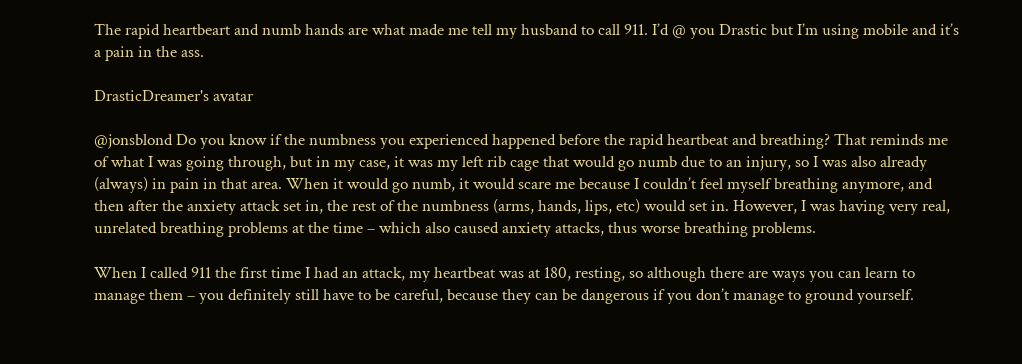The rapid heartbeart and numb hands are what made me tell my husband to call 911. I’d @ you Drastic but I’m using mobile and it’s a pain in the ass.

DrasticDreamer's avatar

@jonsblond Do you know if the numbness you experienced happened before the rapid heartbeat and breathing? That reminds me of what I was going through, but in my case, it was my left rib cage that would go numb due to an injury, so I was also already (always) in pain in that area. When it would go numb, it would scare me because I couldn’t feel myself breathing anymore, and then after the anxiety attack set in, the rest of the numbness (arms, hands, lips, etc) would set in. However, I was having very real, unrelated breathing problems at the time – which also caused anxiety attacks, thus worse breathing problems.

When I called 911 the first time I had an attack, my heartbeat was at 180, resting, so although there are ways you can learn to manage them – you definitely still have to be careful, because they can be dangerous if you don’t manage to ground yourself.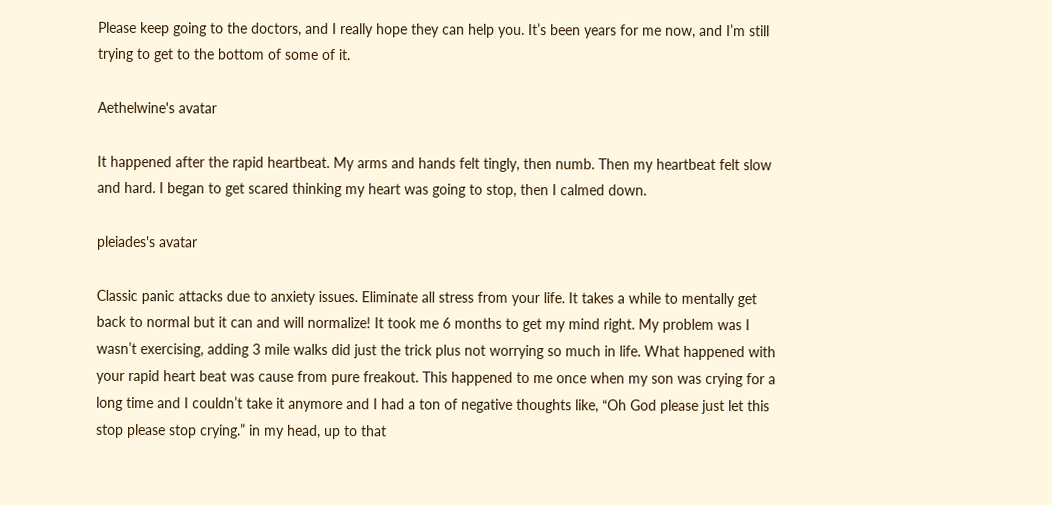Please keep going to the doctors, and I really hope they can help you. It’s been years for me now, and I’m still trying to get to the bottom of some of it.

Aethelwine's avatar

It happened after the rapid heartbeat. My arms and hands felt tingly, then numb. Then my heartbeat felt slow and hard. I began to get scared thinking my heart was going to stop, then I calmed down.

pleiades's avatar

Classic panic attacks due to anxiety issues. Eliminate all stress from your life. It takes a while to mentally get back to normal but it can and will normalize! It took me 6 months to get my mind right. My problem was I wasn’t exercising, adding 3 mile walks did just the trick plus not worrying so much in life. What happened with your rapid heart beat was cause from pure freakout. This happened to me once when my son was crying for a long time and I couldn’t take it anymore and I had a ton of negative thoughts like, “Oh God please just let this stop please stop crying.” in my head, up to that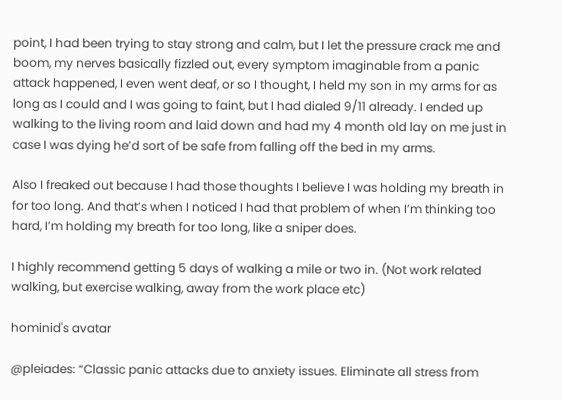point, I had been trying to stay strong and calm, but I let the pressure crack me and boom, my nerves basically fizzled out, every symptom imaginable from a panic attack happened, I even went deaf, or so I thought, I held my son in my arms for as long as I could and I was going to faint, but I had dialed 9/11 already. I ended up walking to the living room and laid down and had my 4 month old lay on me just in case I was dying he’d sort of be safe from falling off the bed in my arms.

Also I freaked out because I had those thoughts I believe I was holding my breath in for too long. And that’s when I noticed I had that problem of when I’m thinking too hard, I’m holding my breath for too long, like a sniper does.

I highly recommend getting 5 days of walking a mile or two in. (Not work related walking, but exercise walking, away from the work place etc)

hominid's avatar

@pleiades: “Classic panic attacks due to anxiety issues. Eliminate all stress from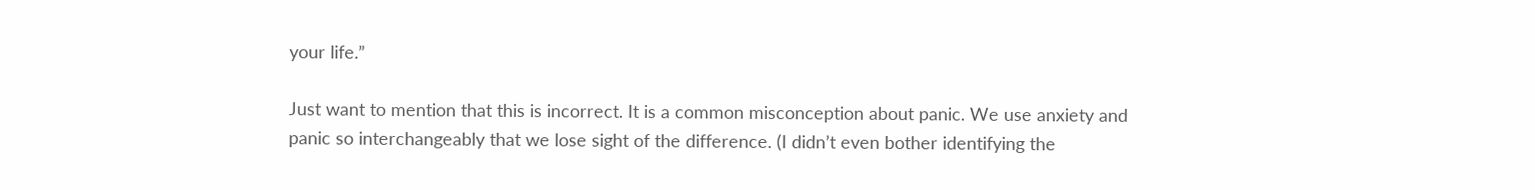your life.”

Just want to mention that this is incorrect. It is a common misconception about panic. We use anxiety and panic so interchangeably that we lose sight of the difference. (I didn’t even bother identifying the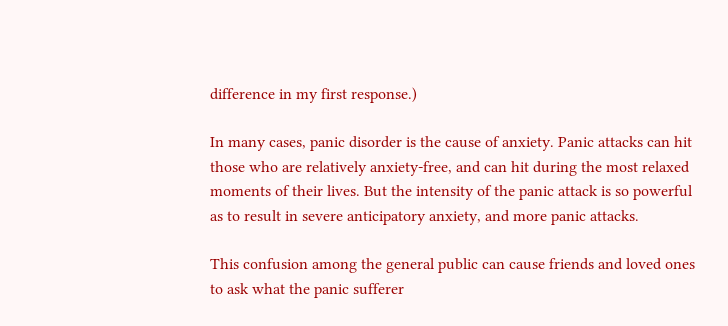difference in my first response.)

In many cases, panic disorder is the cause of anxiety. Panic attacks can hit those who are relatively anxiety-free, and can hit during the most relaxed moments of their lives. But the intensity of the panic attack is so powerful as to result in severe anticipatory anxiety, and more panic attacks.

This confusion among the general public can cause friends and loved ones to ask what the panic sufferer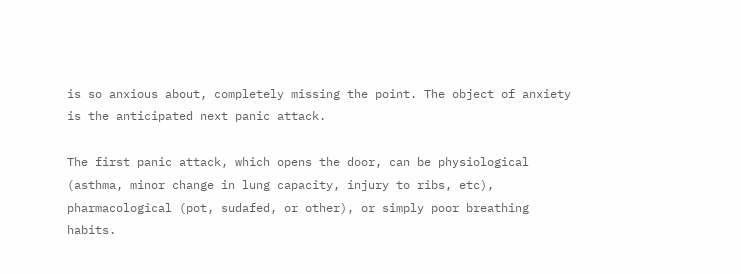is so anxious about, completely missing the point. The object of anxiety is the anticipated next panic attack.

The first panic attack, which opens the door, can be physiological (asthma, minor change in lung capacity, injury to ribs, etc), pharmacological (pot, sudafed, or other), or simply poor breathing habits.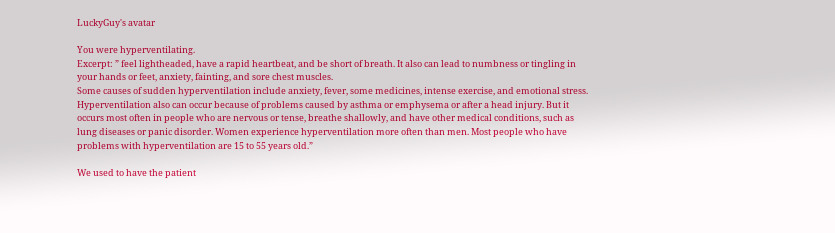LuckyGuy's avatar

You were hyperventilating.
Excerpt: ” feel lightheaded, have a rapid heartbeat, and be short of breath. It also can lead to numbness or tingling in your hands or feet, anxiety, fainting, and sore chest muscles.
Some causes of sudden hyperventilation include anxiety, fever, some medicines, intense exercise, and emotional stress. Hyperventilation also can occur because of problems caused by asthma or emphysema or after a head injury. But it occurs most often in people who are nervous or tense, breathe shallowly, and have other medical conditions, such as lung diseases or panic disorder. Women experience hyperventilation more often than men. Most people who have problems with hyperventilation are 15 to 55 years old.”

We used to have the patient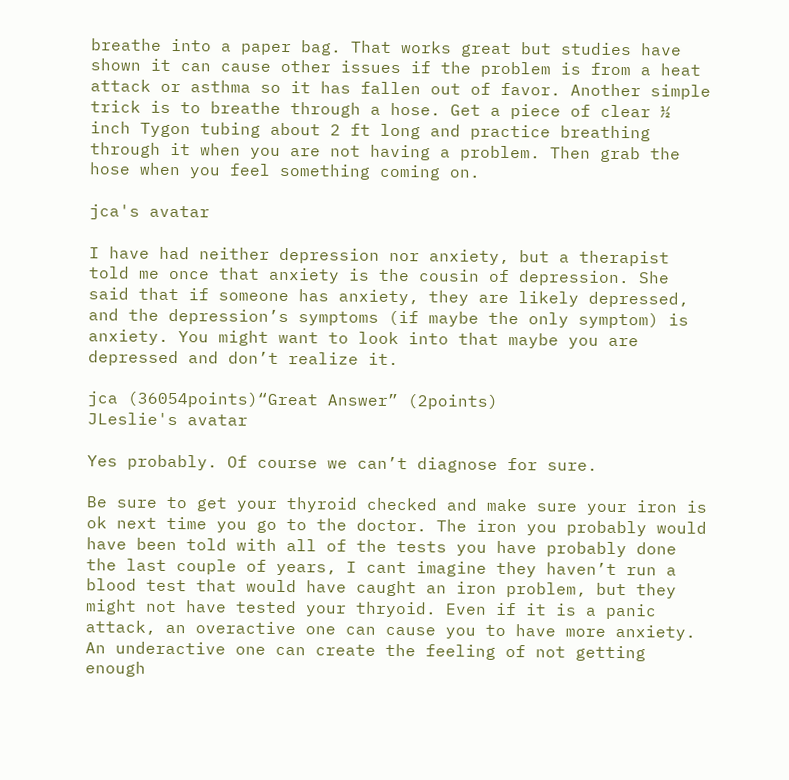breathe into a paper bag. That works great but studies have shown it can cause other issues if the problem is from a heat attack or asthma so it has fallen out of favor. Another simple trick is to breathe through a hose. Get a piece of clear ½ inch Tygon tubing about 2 ft long and practice breathing through it when you are not having a problem. Then grab the hose when you feel something coming on.

jca's avatar

I have had neither depression nor anxiety, but a therapist told me once that anxiety is the cousin of depression. She said that if someone has anxiety, they are likely depressed, and the depression’s symptoms (if maybe the only symptom) is anxiety. You might want to look into that maybe you are depressed and don’t realize it.

jca (36054points)“Great Answer” (2points)
JLeslie's avatar

Yes probably. Of course we can’t diagnose for sure.

Be sure to get your thyroid checked and make sure your iron is ok next time you go to the doctor. The iron you probably would have been told with all of the tests you have probably done the last couple of years, I cant imagine they haven’t run a blood test that would have caught an iron problem, but they might not have tested your thryoid. Even if it is a panic attack, an overactive one can cause you to have more anxiety. An underactive one can create the feeling of not getting enough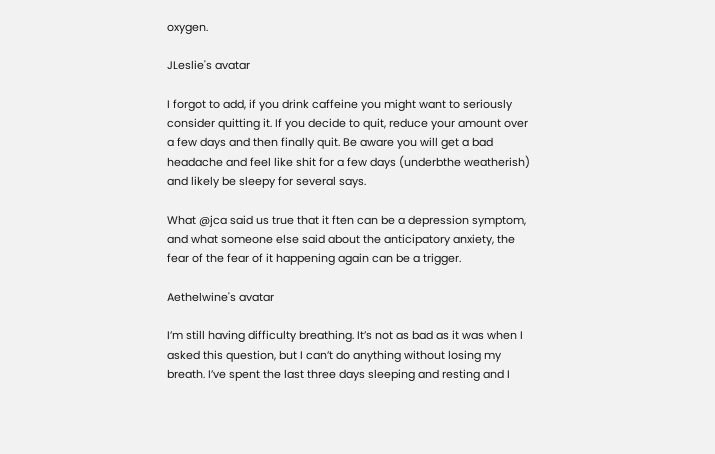oxygen.

JLeslie's avatar

I forgot to add, if you drink caffeine you might want to seriously consider quitting it. If you decide to quit, reduce your amount over a few days and then finally quit. Be aware you will get a bad headache and feel like shit for a few days (underbthe weatherish) and likely be sleepy for several says.

What @jca said us true that it ften can be a depression symptom, and what someone else said about the anticipatory anxiety, the fear of the fear of it happening again can be a trigger.

Aethelwine's avatar

I’m still having difficulty breathing. It’s not as bad as it was when I asked this question, but I can’t do anything without losing my breath. I’ve spent the last three days sleeping and resting and I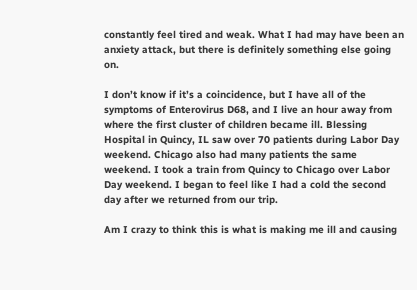constantly feel tired and weak. What I had may have been an anxiety attack, but there is definitely something else going on.

I don’t know if it’s a coincidence, but I have all of the symptoms of Enterovirus D68, and I live an hour away from where the first cluster of children became ill. Blessing Hospital in Quincy, IL saw over 70 patients during Labor Day weekend. Chicago also had many patients the same weekend. I took a train from Quincy to Chicago over Labor Day weekend. I began to feel like I had a cold the second day after we returned from our trip.

Am I crazy to think this is what is making me ill and causing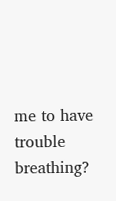me to have trouble breathing?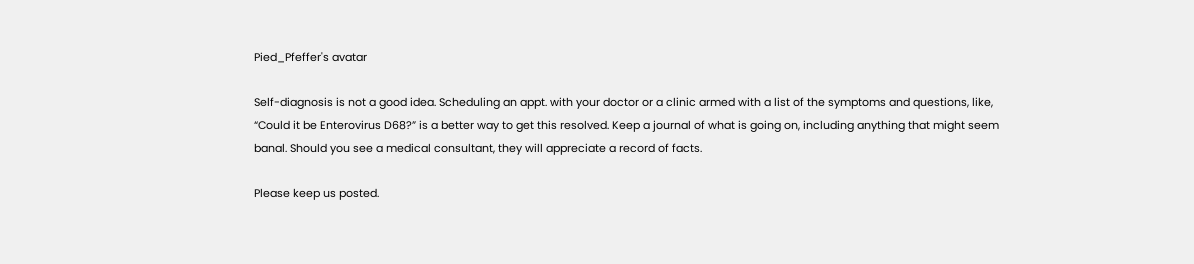Pied_Pfeffer's avatar

Self-diagnosis is not a good idea. Scheduling an appt. with your doctor or a clinic armed with a list of the symptoms and questions, like, “Could it be Enterovirus D68?” is a better way to get this resolved. Keep a journal of what is going on, including anything that might seem banal. Should you see a medical consultant, they will appreciate a record of facts.

Please keep us posted.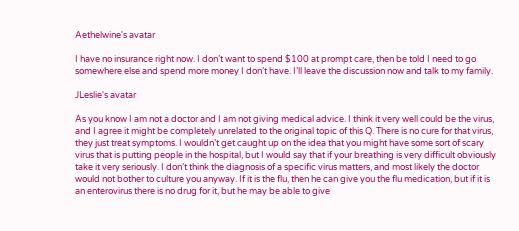Aethelwine's avatar

I have no insurance right now. I don’t want to spend $100 at prompt care, then be told I need to go somewhere else and spend more money I don’t have. I’ll leave the discussion now and talk to my family.

JLeslie's avatar

As you know I am not a doctor and I am not giving medical advice. I think it very well could be the virus, and I agree it might be completely unrelated to the original topic of this Q. There is no cure for that virus, they just treat symptoms. I wouldn’t get caught up on the idea that you might have some sort of scary virus that is putting people in the hospital, but I would say that if your breathing is very difficult obviously take it very seriously. I don’t think the diagnosis of a specific virus matters, and most likely the doctor would not bother to culture you anyway. If it is the flu, then he can give you the flu medication, but if it is an enterovirus there is no drug for it, but he may be able to give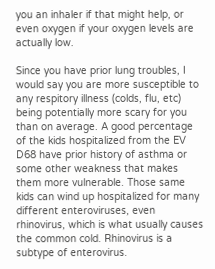you an inhaler if that might help, or even oxygen if your oxygen levels are actually low.

Since you have prior lung troubles, I would say you are more susceptible to any respitory illness (colds, flu, etc) being potentially more scary for you than on average. A good percentage of the kids hospitalized from the EV D68 have prior history of asthma or some other weakness that makes them more vulnerable. Those same kids can wind up hospitalized for many different enteroviruses, even rhinovirus, which is what usually causes the common cold. Rhinovirus is a subtype of enterovirus.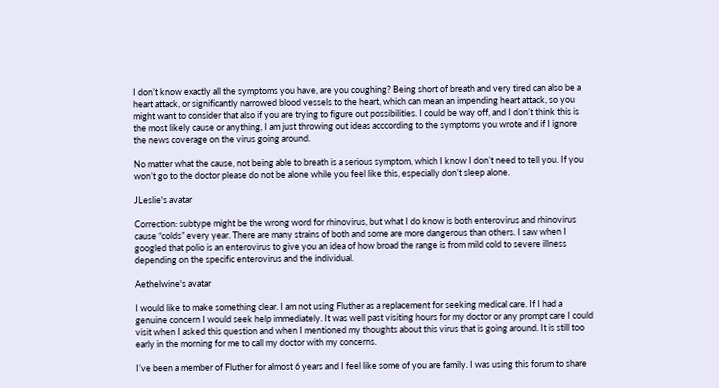I don’t know exactly all the symptoms you have, are you coughing? Being short of breath and very tired can also be a heart attack, or significantly narrowed blood vessels to the heart, which can mean an impending heart attack, so you might want to consider that also if you are trying to figure out possibilities. I could be way off, and I don’t think this is the most likely cause or anything, I am just throwing out ideas acccording to the symptoms you wrote and if I ignore the news coverage on the virus going around.

No matter what the cause, not being able to breath is a serious symptom, which I know I don’t need to tell you. If you won’t go to the doctor please do not be alone while you feel like this, especially don’t sleep alone.

JLeslie's avatar

Correction: subtype might be the wrong word for rhinovirus, but what I do know is both enterovirus and rhinovirus cause “colds” every year. There are many strains of both and some are more dangerous than others. I saw when I googled that polio is an enterovirus to give you an idea of how broad the range is from mild cold to severe illness depending on the specific enterovirus and the individual.

Aethelwine's avatar

I would like to make something clear. I am not using Fluther as a replacement for seeking medical care. If I had a genuine concern I would seek help immediately. It was well past visiting hours for my doctor or any prompt care I could visit when I asked this question and when I mentioned my thoughts about this virus that is going around. It is still too early in the morning for me to call my doctor with my concerns.

I’ve been a member of Fluther for almost 6 years and I feel like some of you are family. I was using this forum to share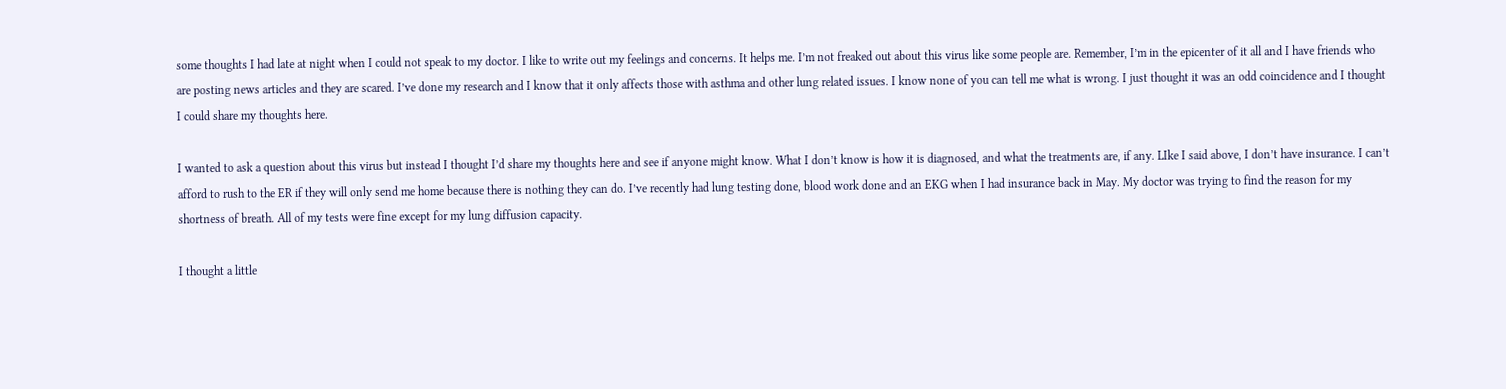some thoughts I had late at night when I could not speak to my doctor. I like to write out my feelings and concerns. It helps me. I’m not freaked out about this virus like some people are. Remember, I’m in the epicenter of it all and I have friends who are posting news articles and they are scared. I’ve done my research and I know that it only affects those with asthma and other lung related issues. I know none of you can tell me what is wrong. I just thought it was an odd coincidence and I thought I could share my thoughts here.

I wanted to ask a question about this virus but instead I thought I’d share my thoughts here and see if anyone might know. What I don’t know is how it is diagnosed, and what the treatments are, if any. LIke I said above, I don’t have insurance. I can’t afford to rush to the ER if they will only send me home because there is nothing they can do. I’ve recently had lung testing done, blood work done and an EKG when I had insurance back in May. My doctor was trying to find the reason for my shortness of breath. All of my tests were fine except for my lung diffusion capacity.

I thought a little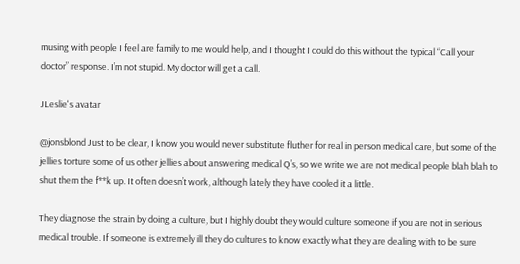musing with people I feel are family to me would help, and I thought I could do this without the typical “Call your doctor” response. I’m not stupid. My doctor will get a call.

JLeslie's avatar

@jonsblond Just to be clear, I know you would never substitute fluther for real in person medical care, but some of the jellies torture some of us other jellies about answering medical Q’s, so we write we are not medical people blah blah to shut them the f**k up. It often doesn’t work, although lately they have cooled it a little.

They diagnose the strain by doing a culture, but I highly doubt they would culture someone if you are not in serious medical trouble. If someone is extremely ill they do cultures to know exactly what they are dealing with to be sure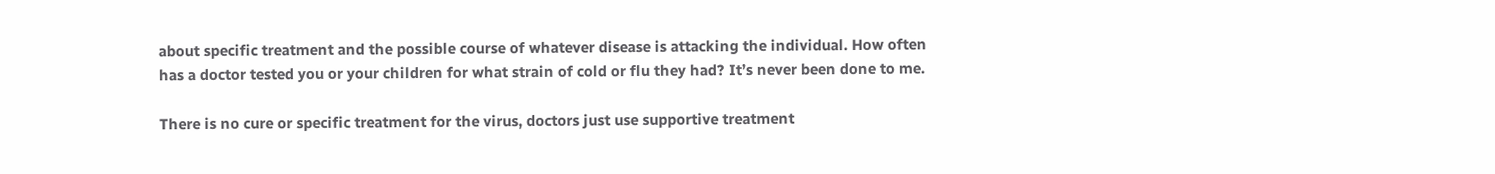about specific treatment and the possible course of whatever disease is attacking the individual. How often has a doctor tested you or your children for what strain of cold or flu they had? It’s never been done to me.

There is no cure or specific treatment for the virus, doctors just use supportive treatment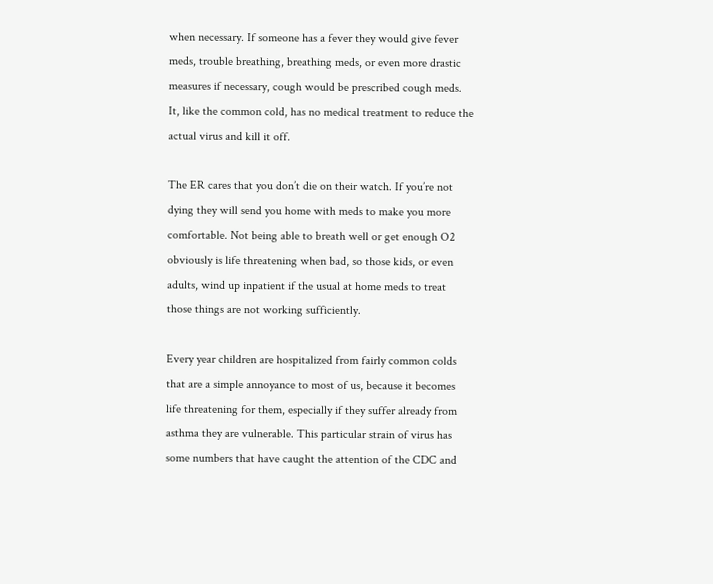when necessary. If someone has a fever they would give fever meds, trouble breathing, breathing meds, or even more drastic measures if necessary, cough would be prescribed cough meds. It, like the common cold, has no medical treatment to reduce the actual virus and kill it off.

The ER cares that you don’t die on their watch. If you’re not dying they will send you home with meds to make you more comfortable. Not being able to breath well or get enough O2 obviously is life threatening when bad, so those kids, or even adults, wind up inpatient if the usual at home meds to treat those things are not working sufficiently.

Every year children are hospitalized from fairly common colds that are a simple annoyance to most of us, because it becomes life threatening for them, especially if they suffer already from asthma they are vulnerable. This particular strain of virus has some numbers that have caught the attention of the CDC and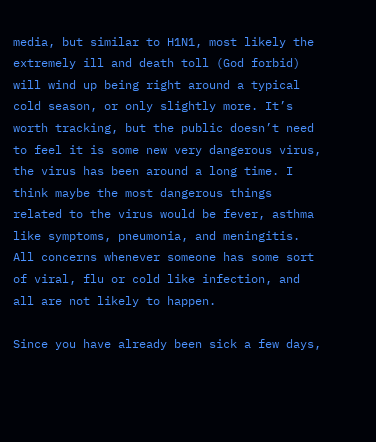media, but similar to H1N1, most likely the extremely ill and death toll (God forbid) will wind up being right around a typical cold season, or only slightly more. It’s worth tracking, but the public doesn’t need to feel it is some new very dangerous virus, the virus has been around a long time. I think maybe the most dangerous things related to the virus would be fever, asthma like symptoms, pneumonia, and meningitis. All concerns whenever someone has some sort of viral, flu or cold like infection, and all are not likely to happen.

Since you have already been sick a few days,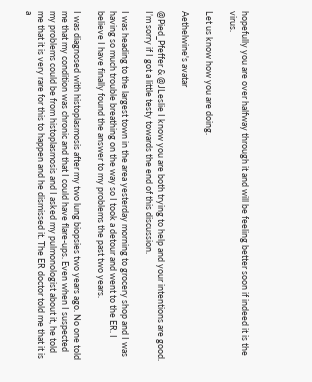hopefully you are over halfway through it and will be feeling better soon if indeed it is the virus.

Let us know how you are doing.

Aethelwine's avatar

@Pied_Pfeffer & @JLeslie I know you are both trying to help and your intentions are good. I’m sorry if I got a little testy towards the end of this discussion.

I was heading to the largest town in the area yesterday morning to grocery shop and I was having so much trouble breathing on the way so I took a detour and went to the ER. I believe I have finally found the answer to my problems the past two years.

I was diagnosed with histoplasmosis after my two lung biopsies two years ago. No one told me that my condition was chronic and that I could have flare-ups. Even when I suspected my problems could be from histoplasmosis and I asked my pulmonologist about it, he told me that it is very rare for this to happen and he dismissed it. The ER doctor told me that it is a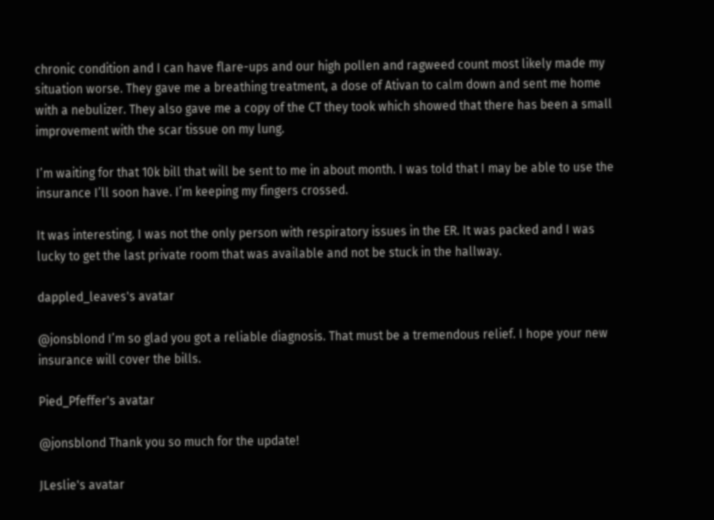chronic condition and I can have flare-ups and our high pollen and ragweed count most likely made my situation worse. They gave me a breathing treatment, a dose of Ativan to calm down and sent me home with a nebulizer. They also gave me a copy of the CT they took which showed that there has been a small improvement with the scar tissue on my lung.

I’m waiting for that 10k bill that will be sent to me in about month. I was told that I may be able to use the insurance I’ll soon have. I’m keeping my fingers crossed.

It was interesting. I was not the only person with respiratory issues in the ER. It was packed and I was lucky to get the last private room that was available and not be stuck in the hallway.

dappled_leaves's avatar

@jonsblond I’m so glad you got a reliable diagnosis. That must be a tremendous relief. I hope your new insurance will cover the bills.

Pied_Pfeffer's avatar

@jonsblond Thank you so much for the update!

JLeslie's avatar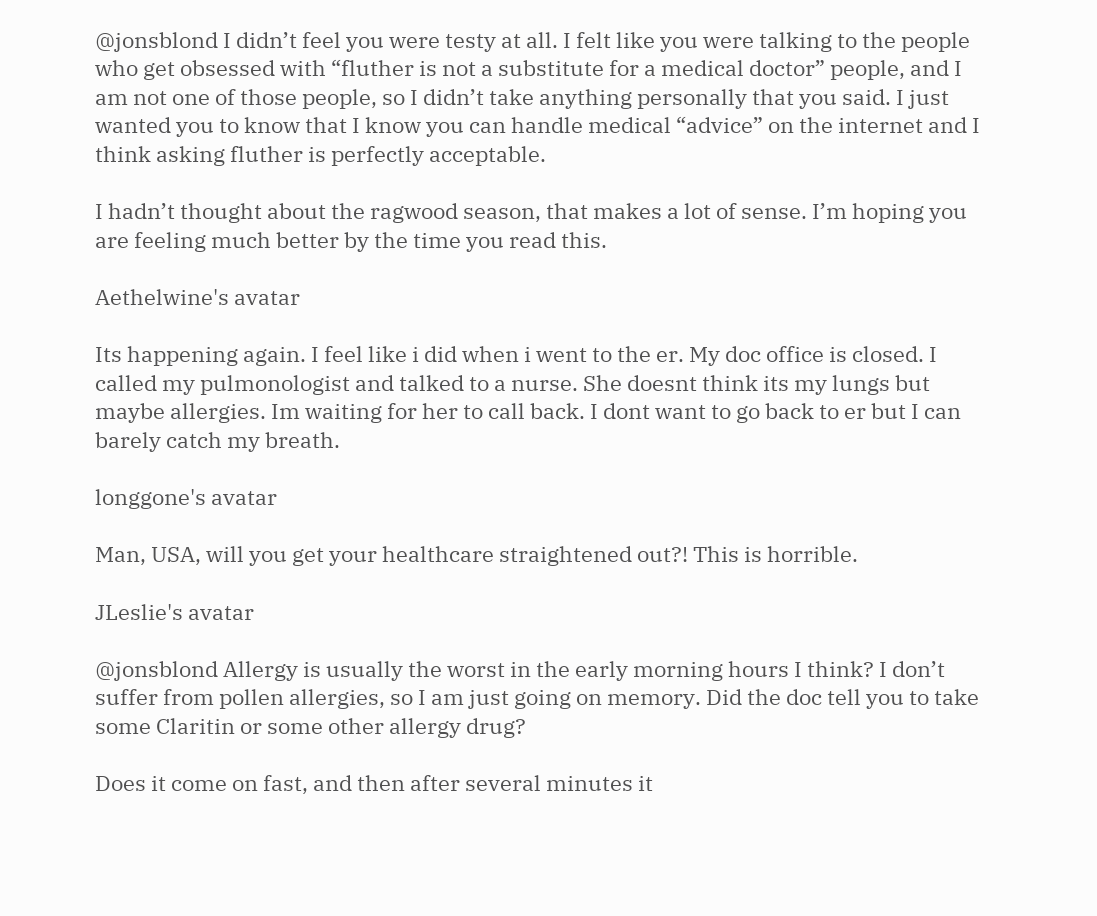@jonsblond I didn’t feel you were testy at all. I felt like you were talking to the people who get obsessed with “fluther is not a substitute for a medical doctor” people, and I am not one of those people, so I didn’t take anything personally that you said. I just wanted you to know that I know you can handle medical “advice” on the internet and I think asking fluther is perfectly acceptable.

I hadn’t thought about the ragwood season, that makes a lot of sense. I’m hoping you are feeling much better by the time you read this.

Aethelwine's avatar

Its happening again. I feel like i did when i went to the er. My doc office is closed. I called my pulmonologist and talked to a nurse. She doesnt think its my lungs but maybe allergies. Im waiting for her to call back. I dont want to go back to er but I can barely catch my breath.

longgone's avatar

Man, USA, will you get your healthcare straightened out?! This is horrible.

JLeslie's avatar

@jonsblond Allergy is usually the worst in the early morning hours I think? I don’t suffer from pollen allergies, so I am just going on memory. Did the doc tell you to take some Claritin or some other allergy drug?

Does it come on fast, and then after several minutes it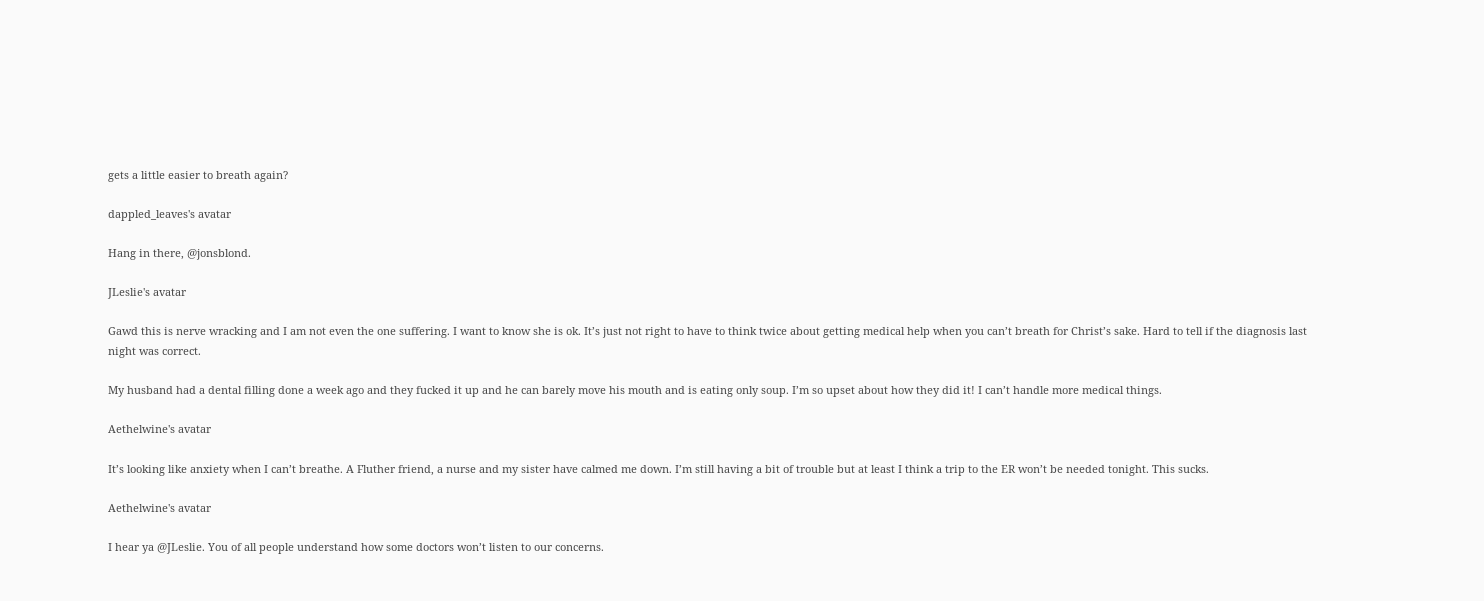gets a little easier to breath again?

dappled_leaves's avatar

Hang in there, @jonsblond.

JLeslie's avatar

Gawd this is nerve wracking and I am not even the one suffering. I want to know she is ok. It’s just not right to have to think twice about getting medical help when you can’t breath for Christ’s sake. Hard to tell if the diagnosis last night was correct.

My husband had a dental filling done a week ago and they fucked it up and he can barely move his mouth and is eating only soup. I’m so upset about how they did it! I can’t handle more medical things.

Aethelwine's avatar

It’s looking like anxiety when I can’t breathe. A Fluther friend, a nurse and my sister have calmed me down. I’m still having a bit of trouble but at least I think a trip to the ER won’t be needed tonight. This sucks.

Aethelwine's avatar

I hear ya @JLeslie. You of all people understand how some doctors won’t listen to our concerns.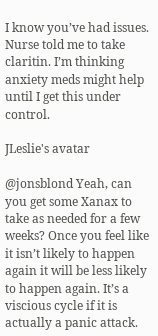I know you’ve had issues. Nurse told me to take claritin. I’m thinking anxiety meds might help until I get this under control.

JLeslie's avatar

@jonsblond Yeah, can you get some Xanax to take as needed for a few weeks? Once you feel like it isn’t likely to happen again it will be less likely to happen again. It’s a viscious cycle if it is actually a panic attack.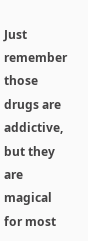Just remember those drugs are addictive, but they are magical for most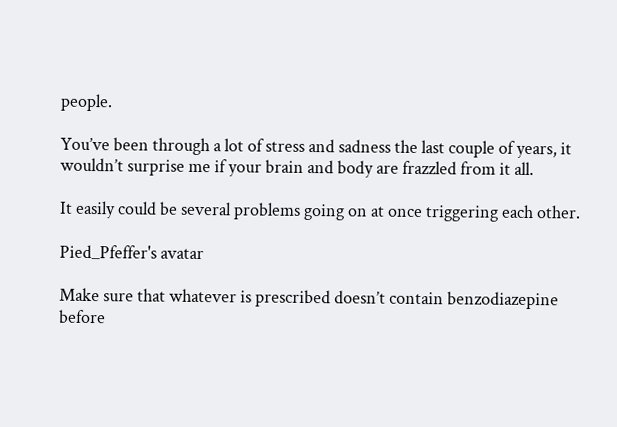people.

You’ve been through a lot of stress and sadness the last couple of years, it wouldn’t surprise me if your brain and body are frazzled from it all.

It easily could be several problems going on at once triggering each other.

Pied_Pfeffer's avatar

Make sure that whatever is prescribed doesn’t contain benzodiazepine before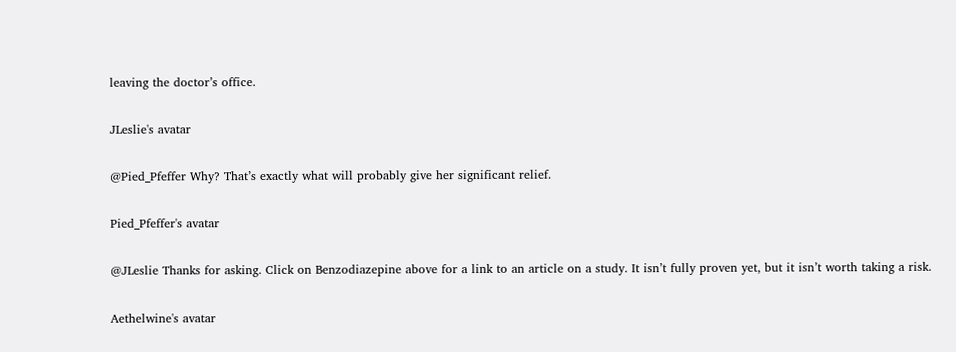leaving the doctor’s office.

JLeslie's avatar

@Pied_Pfeffer Why? That’s exactly what will probably give her significant relief.

Pied_Pfeffer's avatar

@JLeslie Thanks for asking. Click on Benzodiazepine above for a link to an article on a study. It isn’t fully proven yet, but it isn’t worth taking a risk.

Aethelwine's avatar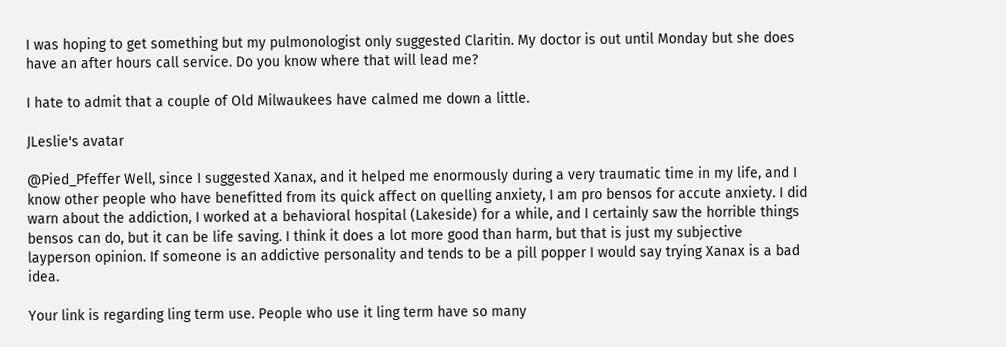I was hoping to get something but my pulmonologist only suggested Claritin. My doctor is out until Monday but she does have an after hours call service. Do you know where that will lead me?

I hate to admit that a couple of Old Milwaukees have calmed me down a little.

JLeslie's avatar

@Pied_Pfeffer Well, since I suggested Xanax, and it helped me enormously during a very traumatic time in my life, and I know other people who have benefitted from its quick affect on quelling anxiety, I am pro bensos for accute anxiety. I did warn about the addiction, I worked at a behavioral hospital (Lakeside) for a while, and I certainly saw the horrible things bensos can do, but it can be life saving. I think it does a lot more good than harm, but that is just my subjective layperson opinion. If someone is an addictive personality and tends to be a pill popper I would say trying Xanax is a bad idea.

Your link is regarding ling term use. People who use it ling term have so many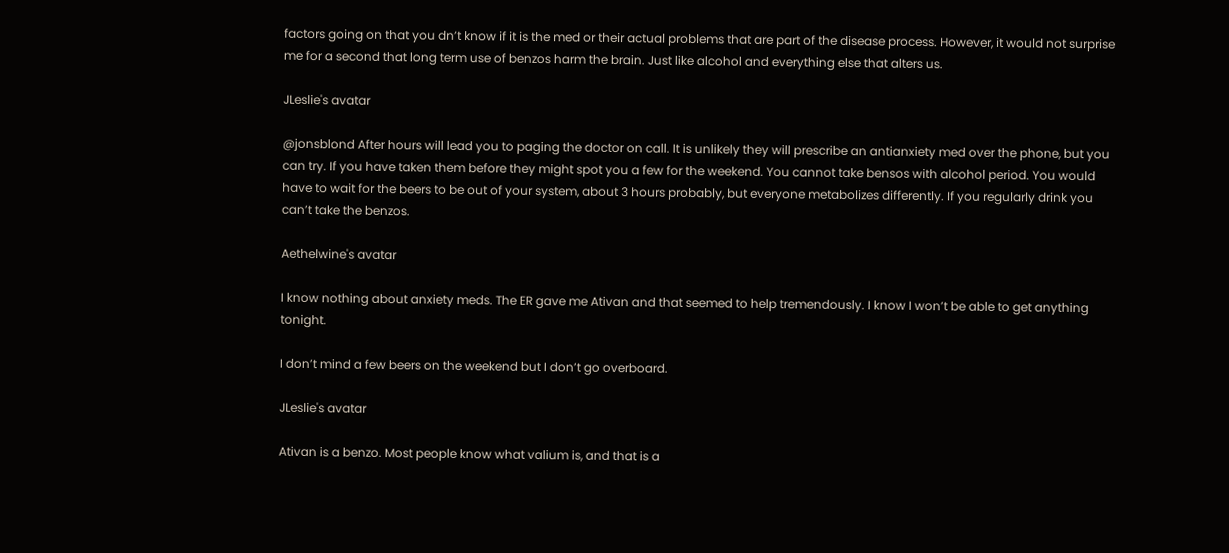factors going on that you dn’t know if it is the med or their actual problems that are part of the disease process. However, it would not surprise me for a second that long term use of benzos harm the brain. Just like alcohol and everything else that alters us.

JLeslie's avatar

@jonsblond After hours will lead you to paging the doctor on call. It is unlikely they will prescribe an antianxiety med over the phone, but you can try. If you have taken them before they might spot you a few for the weekend. You cannot take bensos with alcohol period. You would have to wait for the beers to be out of your system, about 3 hours probably, but everyone metabolizes differently. If you regularly drink you can’t take the benzos.

Aethelwine's avatar

I know nothing about anxiety meds. The ER gave me Ativan and that seemed to help tremendously. I know I won’t be able to get anything tonight.

I don’t mind a few beers on the weekend but I don’t go overboard.

JLeslie's avatar

Ativan is a benzo. Most people know what valium is, and that is a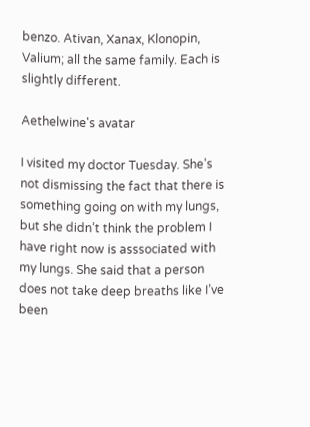benzo. Ativan, Xanax, Klonopin, Valium; all the same family. Each is slightly different.

Aethelwine's avatar

I visited my doctor Tuesday. She’s not dismissing the fact that there is something going on with my lungs, but she didn’t think the problem I have right now is asssociated with my lungs. She said that a person does not take deep breaths like I’ve been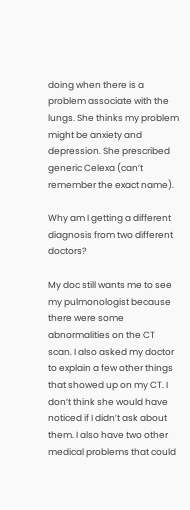doing when there is a problem associate with the lungs. She thinks my problem might be anxiety and depression. She prescribed generic Celexa (can’t remember the exact name).

Why am I getting a different diagnosis from two different doctors?

My doc still wants me to see my pulmonologist because there were some abnormalities on the CT scan. I also asked my doctor to explain a few other things that showed up on my CT. I don’t think she would have noticed if I didn’t ask about them. I also have two other medical problems that could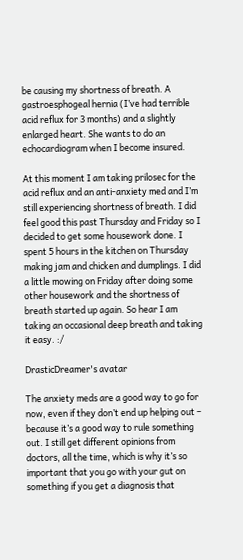be causing my shortness of breath. A gastroesphogeal hernia (I’ve had terrible acid reflux for 3 months) and a slightly enlarged heart. She wants to do an echocardiogram when I become insured.

At this moment I am taking prilosec for the acid reflux and an anti-anxiety med and I’m still experiencing shortness of breath. I did feel good this past Thursday and Friday so I decided to get some housework done. I spent 5 hours in the kitchen on Thursday making jam and chicken and dumplings. I did a little mowing on Friday after doing some other housework and the shortness of breath started up again. So hear I am taking an occasional deep breath and taking it easy. :/

DrasticDreamer's avatar

The anxiety meds are a good way to go for now, even if they don’t end up helping out – because it’s a good way to rule something out. I still get different opinions from doctors, all the time, which is why it’s so important that you go with your gut on something if you get a diagnosis that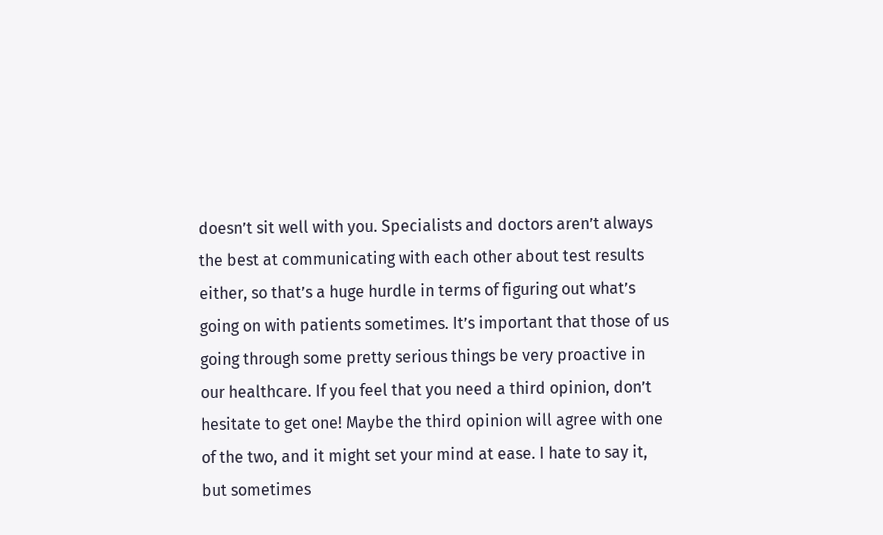doesn’t sit well with you. Specialists and doctors aren’t always the best at communicating with each other about test results either, so that’s a huge hurdle in terms of figuring out what’s going on with patients sometimes. It’s important that those of us going through some pretty serious things be very proactive in our healthcare. If you feel that you need a third opinion, don’t hesitate to get one! Maybe the third opinion will agree with one of the two, and it might set your mind at ease. I hate to say it, but sometimes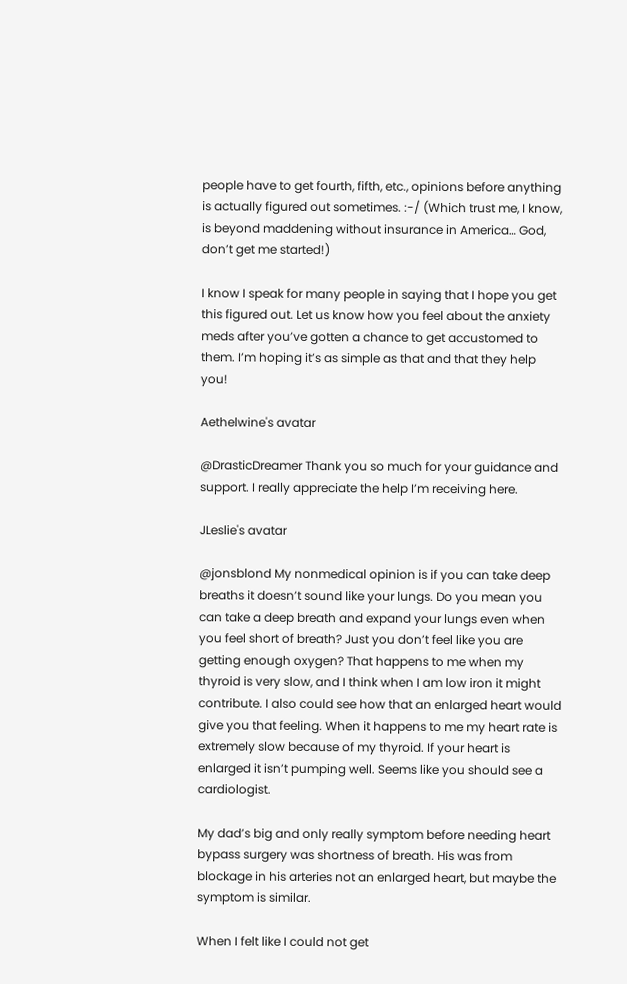people have to get fourth, fifth, etc., opinions before anything is actually figured out sometimes. :-/ (Which trust me, I know, is beyond maddening without insurance in America… God, don’t get me started!)

I know I speak for many people in saying that I hope you get this figured out. Let us know how you feel about the anxiety meds after you’ve gotten a chance to get accustomed to them. I’m hoping it’s as simple as that and that they help you!

Aethelwine's avatar

@DrasticDreamer Thank you so much for your guidance and support. I really appreciate the help I’m receiving here.

JLeslie's avatar

@jonsblond My nonmedical opinion is if you can take deep breaths it doesn’t sound like your lungs. Do you mean you can take a deep breath and expand your lungs even when you feel short of breath? Just you don’t feel like you are getting enough oxygen? That happens to me when my thyroid is very slow, and I think when I am low iron it might contribute. I also could see how that an enlarged heart would give you that feeling. When it happens to me my heart rate is extremely slow because of my thyroid. If your heart is enlarged it isn’t pumping well. Seems like you should see a cardiologist.

My dad’s big and only really symptom before needing heart bypass surgery was shortness of breath. His was from blockage in his arteries not an enlarged heart, but maybe the symptom is similar.

When I felt like I could not get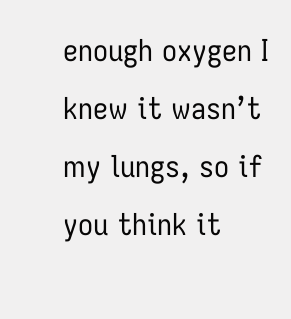enough oxygen I knew it wasn’t my lungs, so if you think it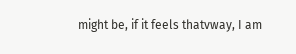might be, if it feels thatvway, I am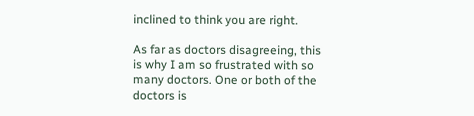inclined to think you are right.

As far as doctors disagreeing, this is why I am so frustrated with so many doctors. One or both of the doctors is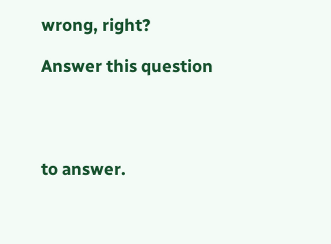wrong, right?

Answer this question




to answer.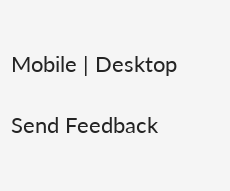Mobile | Desktop

Send Feedback